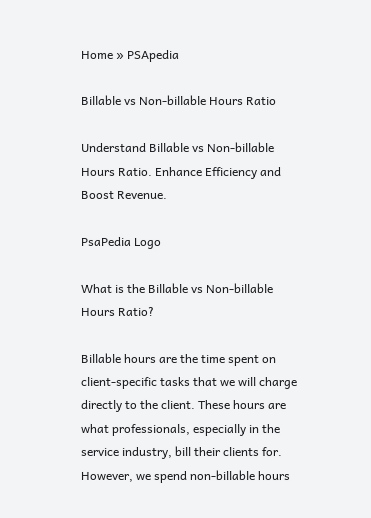Home » PSApedia

Billable vs Non-billable Hours Ratio

Understand Billable vs Non-billable Hours Ratio. Enhance Efficiency and Boost Revenue.

PsaPedia Logo

What is the Billable vs Non-billable Hours Ratio?

Billable hours are the time spent on client-specific tasks that we will charge directly to the client. These hours are what professionals, especially in the service industry, bill their clients for. However, we spend non-billable hours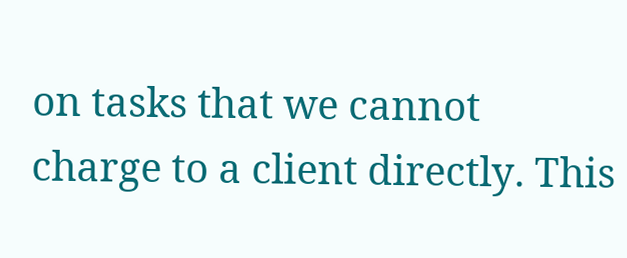on tasks that we cannot charge to a client directly. This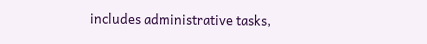includes administrative tasks,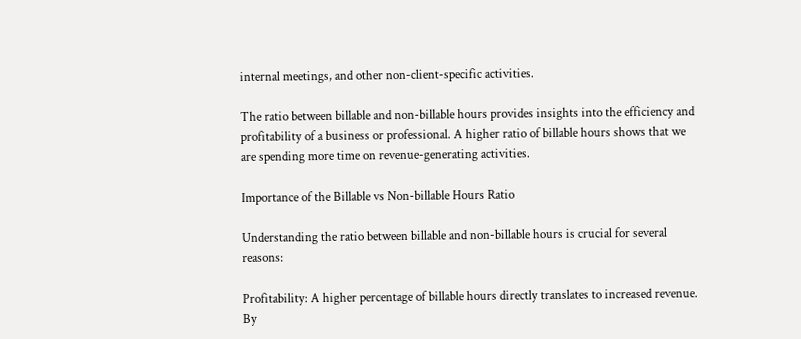internal meetings, and other non-client-specific activities.

The ratio between billable and non-billable hours provides insights into the efficiency and profitability of a business or professional. A higher ratio of billable hours shows that we are spending more time on revenue-generating activities.

Importance of the Billable vs Non-billable Hours Ratio

Understanding the ratio between billable and non-billable hours is crucial for several reasons:

Profitability: A higher percentage of billable hours directly translates to increased revenue. By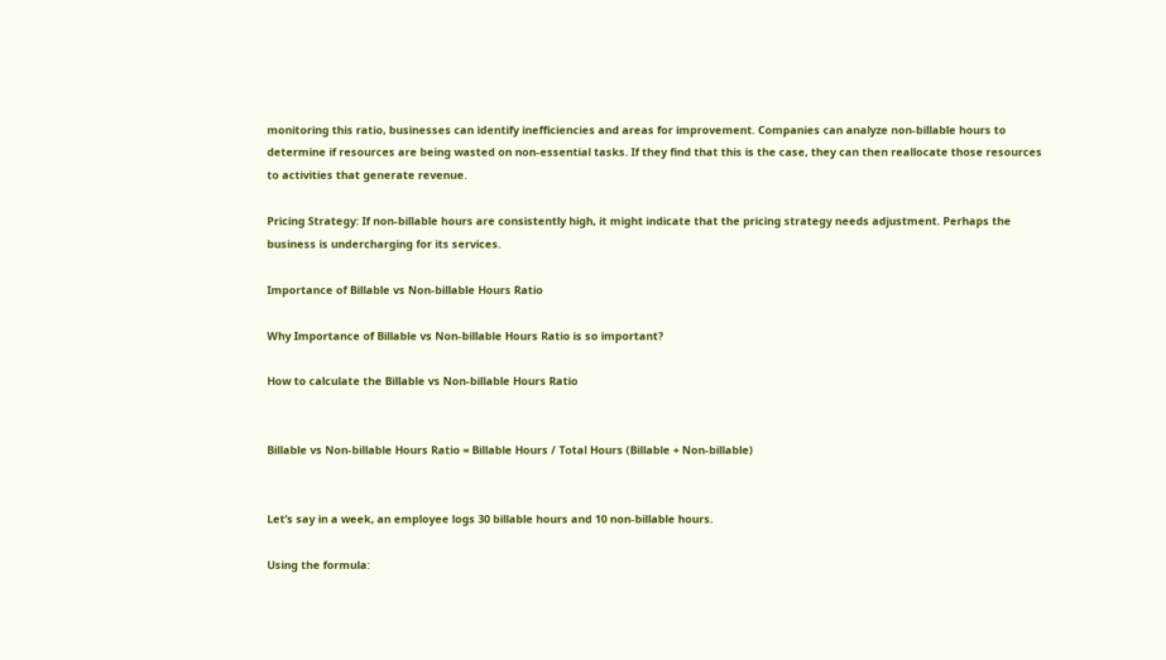monitoring this ratio, businesses can identify inefficiencies and areas for improvement. Companies can analyze non-billable hours to determine if resources are being wasted on non-essential tasks. If they find that this is the case, they can then reallocate those resources to activities that generate revenue.

Pricing Strategy: If non-billable hours are consistently high, it might indicate that the pricing strategy needs adjustment. Perhaps the business is undercharging for its services.

Importance of Billable vs Non-billable Hours Ratio

Why Importance of Billable vs Non-billable Hours Ratio is so important?

How to calculate the Billable vs Non-billable Hours Ratio


Billable vs Non-billable Hours Ratio = Billable Hours / Total Hours (Billable + Non-billable)


Let’s say in a week, an employee logs 30 billable hours and 10 non-billable hours.

Using the formula: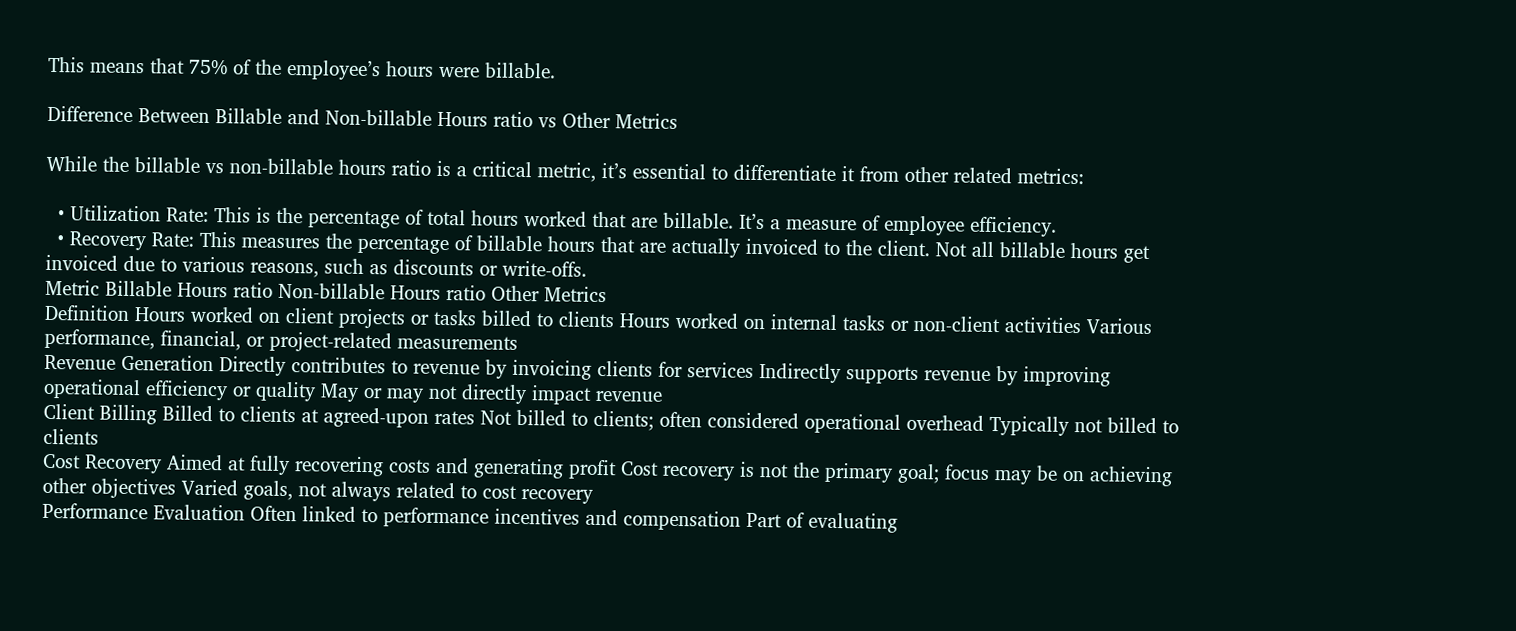This means that 75% of the employee’s hours were billable.

Difference Between Billable and Non-billable Hours ratio vs Other Metrics

While the billable vs non-billable hours ratio is a critical metric, it’s essential to differentiate it from other related metrics:

  • Utilization Rate: This is the percentage of total hours worked that are billable. It’s a measure of employee efficiency.
  • Recovery Rate: This measures the percentage of billable hours that are actually invoiced to the client. Not all billable hours get invoiced due to various reasons, such as discounts or write-offs.
Metric Billable Hours ratio Non-billable Hours ratio Other Metrics
Definition Hours worked on client projects or tasks billed to clients Hours worked on internal tasks or non-client activities Various performance, financial, or project-related measurements
Revenue Generation Directly contributes to revenue by invoicing clients for services Indirectly supports revenue by improving operational efficiency or quality May or may not directly impact revenue
Client Billing Billed to clients at agreed-upon rates Not billed to clients; often considered operational overhead Typically not billed to clients
Cost Recovery Aimed at fully recovering costs and generating profit Cost recovery is not the primary goal; focus may be on achieving other objectives Varied goals, not always related to cost recovery
Performance Evaluation Often linked to performance incentives and compensation Part of evaluating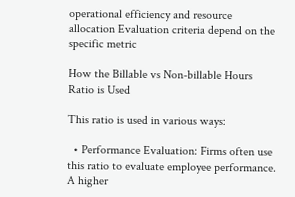operational efficiency and resource allocation Evaluation criteria depend on the specific metric

How the Billable vs Non-billable Hours Ratio is Used

This ratio is used in various ways:

  • Performance Evaluation: Firms often use this ratio to evaluate employee performance. A higher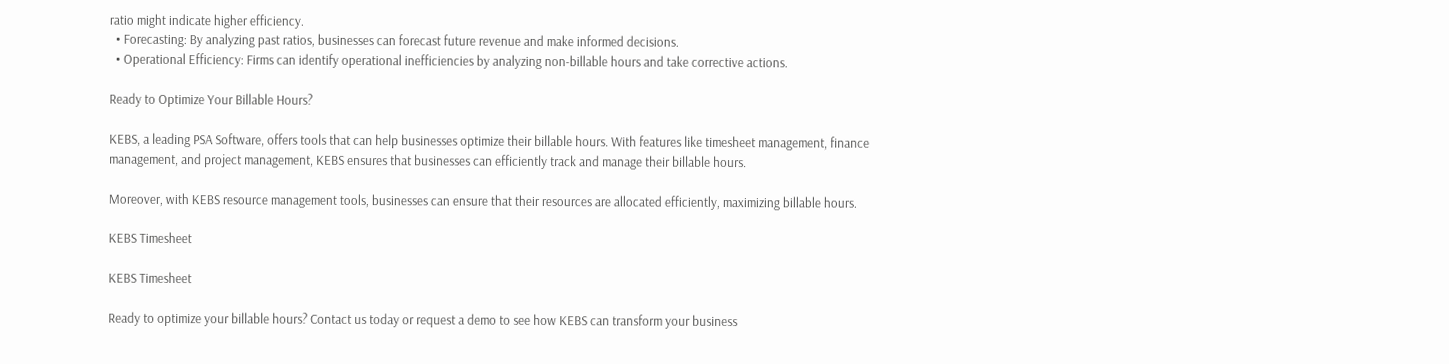ratio might indicate higher efficiency.
  • Forecasting: By analyzing past ratios, businesses can forecast future revenue and make informed decisions.
  • Operational Efficiency: Firms can identify operational inefficiencies by analyzing non-billable hours and take corrective actions.

Ready to Optimize Your Billable Hours?

KEBS, a leading PSA Software, offers tools that can help businesses optimize their billable hours. With features like timesheet management, finance management, and project management, KEBS ensures that businesses can efficiently track and manage their billable hours.

Moreover, with KEBS resource management tools, businesses can ensure that their resources are allocated efficiently, maximizing billable hours.

KEBS Timesheet

KEBS Timesheet

Ready to optimize your billable hours? Contact us today or request a demo to see how KEBS can transform your business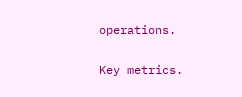operations.

Key metrics.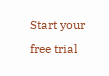Start your free trial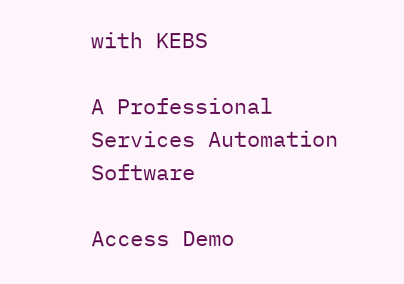with KEBS

A Professional Services Automation Software

Access Demo